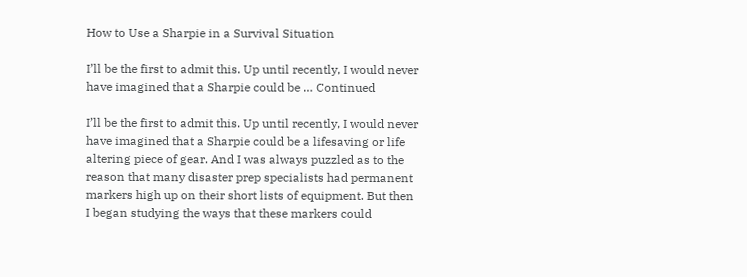How to Use a Sharpie in a Survival Situation

I’ll be the first to admit this. Up until recently, I would never have imagined that a Sharpie could be … Continued

I’ll be the first to admit this. Up until recently, I would never have imagined that a Sharpie could be a lifesaving or life altering piece of gear. And I was always puzzled as to the reason that many disaster prep specialists had permanent markers high up on their short lists of equipment. But then I began studying the ways that these markers could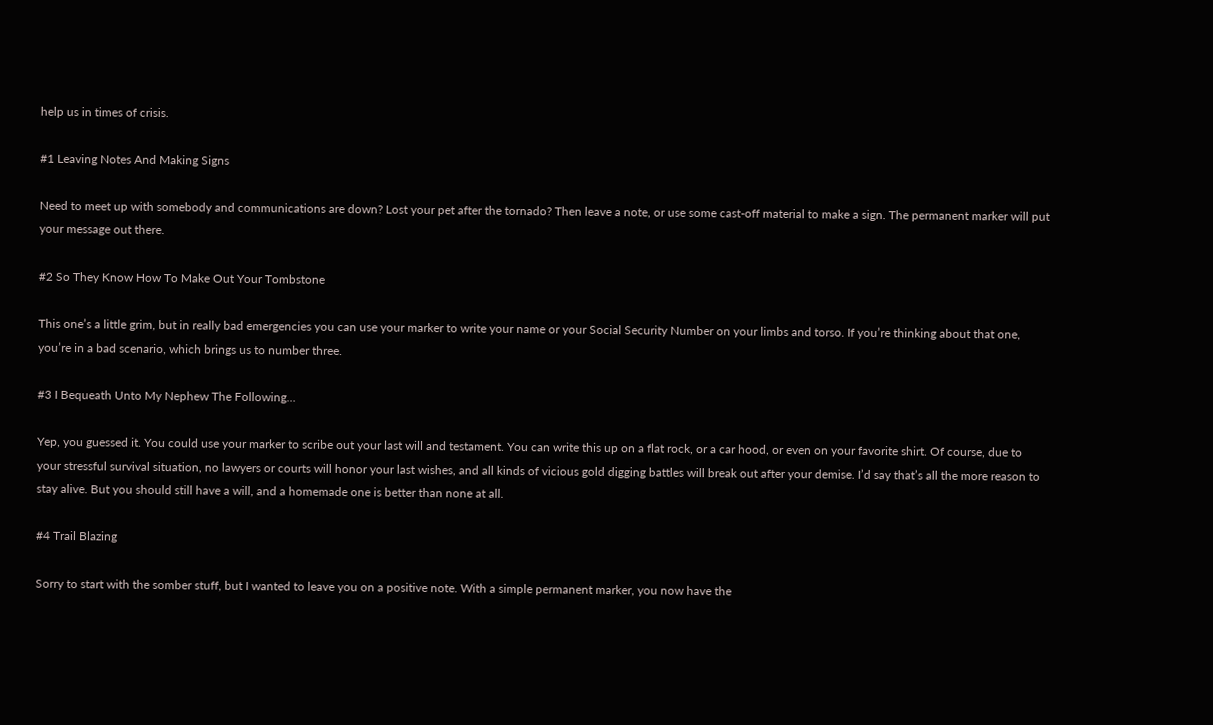help us in times of crisis.

#1 Leaving Notes And Making Signs

Need to meet up with somebody and communications are down? Lost your pet after the tornado? Then leave a note, or use some cast-off material to make a sign. The permanent marker will put your message out there.

#2 So They Know How To Make Out Your Tombstone

This one’s a little grim, but in really bad emergencies you can use your marker to write your name or your Social Security Number on your limbs and torso. If you’re thinking about that one, you’re in a bad scenario, which brings us to number three.

#3 I Bequeath Unto My Nephew The Following…

Yep, you guessed it. You could use your marker to scribe out your last will and testament. You can write this up on a flat rock, or a car hood, or even on your favorite shirt. Of course, due to your stressful survival situation, no lawyers or courts will honor your last wishes, and all kinds of vicious gold digging battles will break out after your demise. I’d say that’s all the more reason to stay alive. But you should still have a will, and a homemade one is better than none at all.

#4 Trail Blazing

Sorry to start with the somber stuff, but I wanted to leave you on a positive note. With a simple permanent marker, you now have the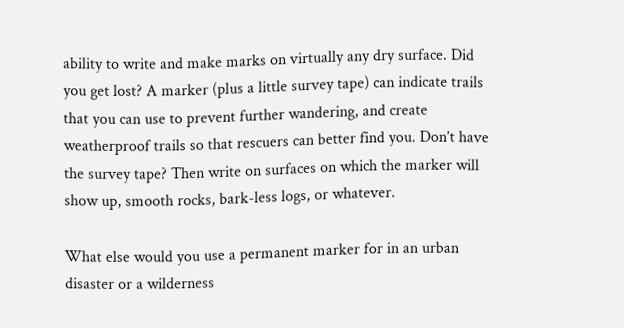ability to write and make marks on virtually any dry surface. Did you get lost? A marker (plus a little survey tape) can indicate trails that you can use to prevent further wandering, and create weatherproof trails so that rescuers can better find you. Don’t have the survey tape? Then write on surfaces on which the marker will show up, smooth rocks, bark-less logs, or whatever.

What else would you use a permanent marker for in an urban disaster or a wilderness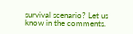survival scenario? Let us know in the comments.